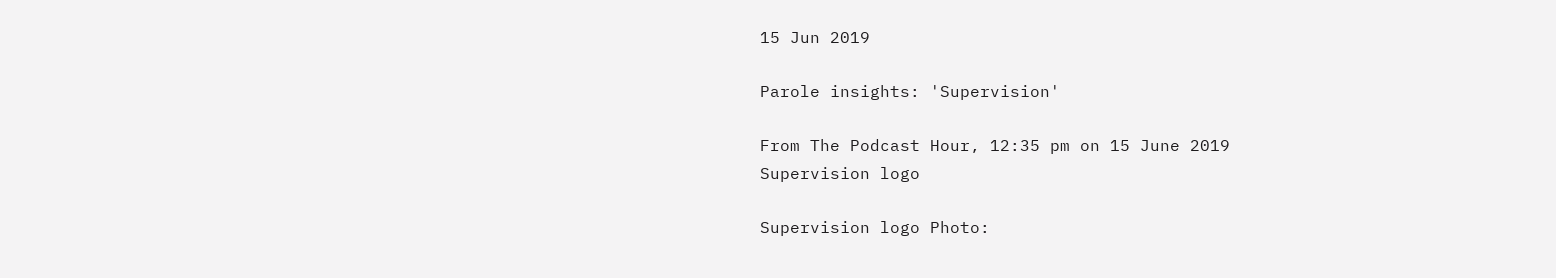15 Jun 2019

Parole insights: 'Supervision'

From The Podcast Hour, 12:35 pm on 15 June 2019
Supervision logo

Supervision logo Photo: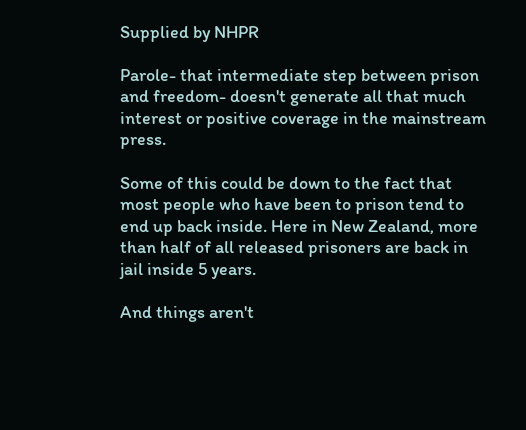Supplied by NHPR

Parole- that intermediate step between prison and freedom- doesn't generate all that much interest or positive coverage in the mainstream press.

Some of this could be down to the fact that most people who have been to prison tend to end up back inside. Here in New Zealand, more than half of all released prisoners are back in jail inside 5 years.

And things aren't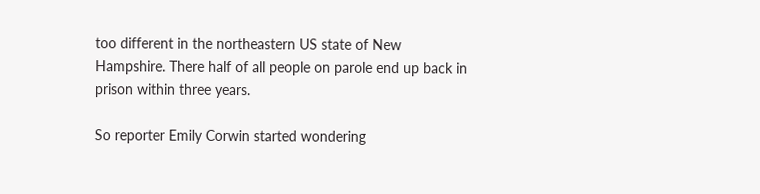too different in the northeastern US state of New Hampshire. There half of all people on parole end up back in prison within three years.

So reporter Emily Corwin started wondering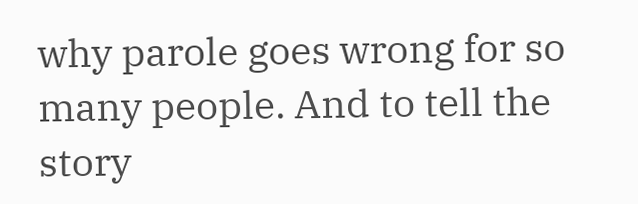why parole goes wrong for so many people. And to tell the story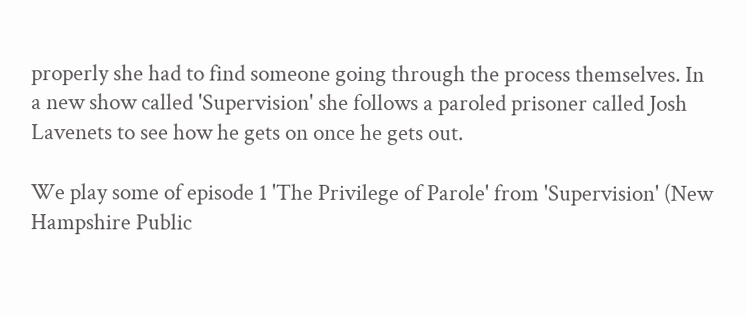properly she had to find someone going through the process themselves. In a new show called 'Supervision' she follows a paroled prisoner called Josh Lavenets to see how he gets on once he gets out.

We play some of episode 1 'The Privilege of Parole' from 'Supervision' (New Hampshire Public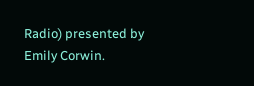Radio) presented by Emily Corwin.